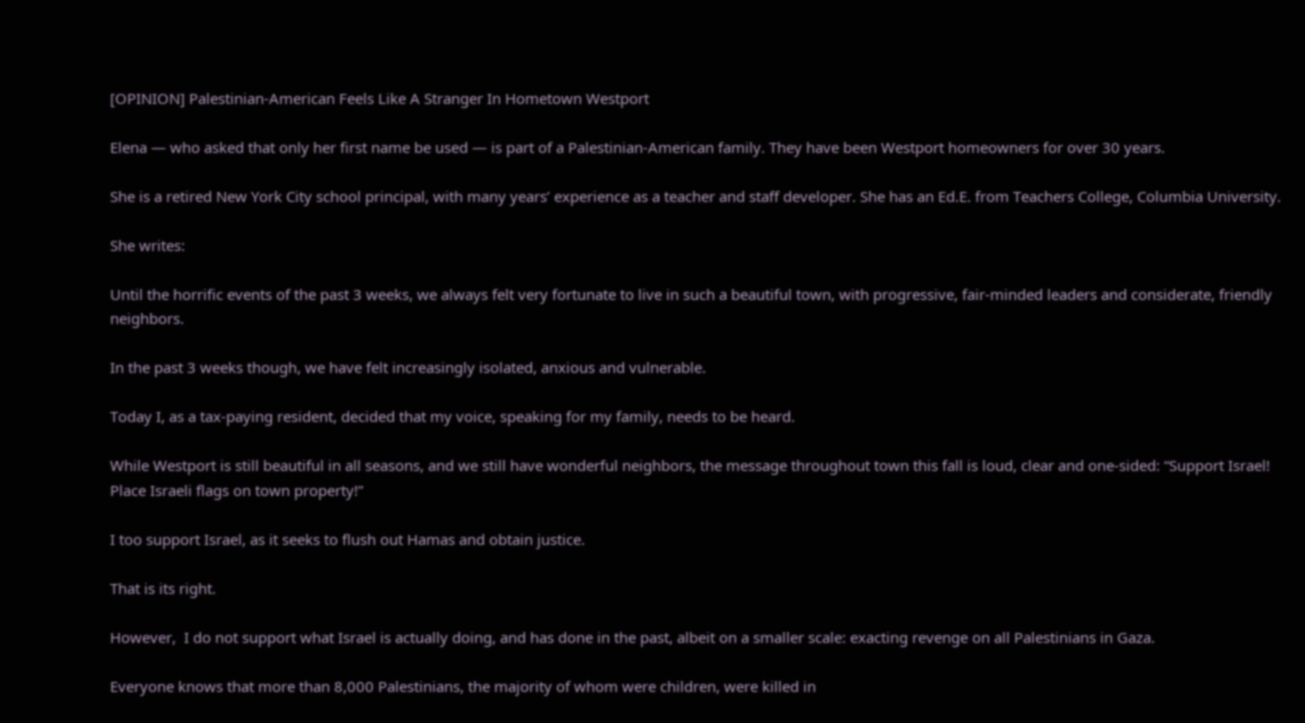[OPINION] Palestinian-American Feels Like A Stranger In Hometown Westport

Elena — who asked that only her first name be used — is part of a Palestinian-American family. They have been Westport homeowners for over 30 years.

She is a retired New York City school principal, with many years’ experience as a teacher and staff developer. She has an Ed.E. from Teachers College, Columbia University.

She writes:

Until the horrific events of the past 3 weeks, we always felt very fortunate to live in such a beautiful town, with progressive, fair-minded leaders and considerate, friendly neighbors.

In the past 3 weeks though, we have felt increasingly isolated, anxious and vulnerable.

Today I, as a tax-paying resident, decided that my voice, speaking for my family, needs to be heard.

While Westport is still beautiful in all seasons, and we still have wonderful neighbors, the message throughout town this fall is loud, clear and one-sided: “Support Israel! Place Israeli flags on town property!”

I too support Israel, as it seeks to flush out Hamas and obtain justice.

That is its right.

However,  I do not support what Israel is actually doing, and has done in the past, albeit on a smaller scale: exacting revenge on all Palestinians in Gaza.

Everyone knows that more than 8,000 Palestinians, the majority of whom were children, were killed in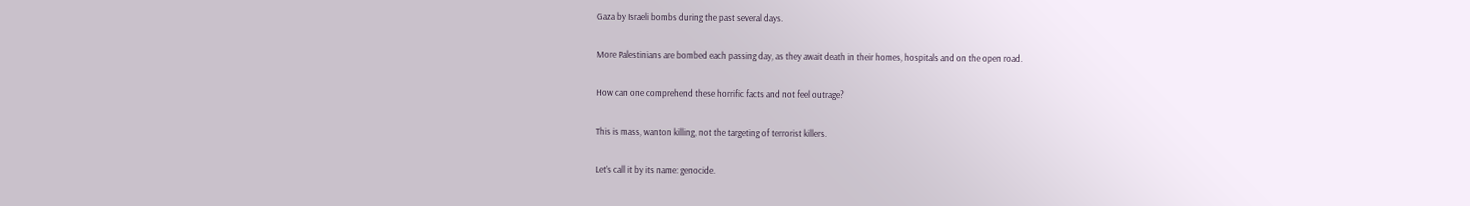Gaza by Israeli bombs during the past several days.

More Palestinians are bombed each passing day, as they await death in their homes, hospitals and on the open road.

How can one comprehend these horrific facts and not feel outrage?

This is mass, wanton killing, not the targeting of terrorist killers.

Let’s call it by its name: genocide.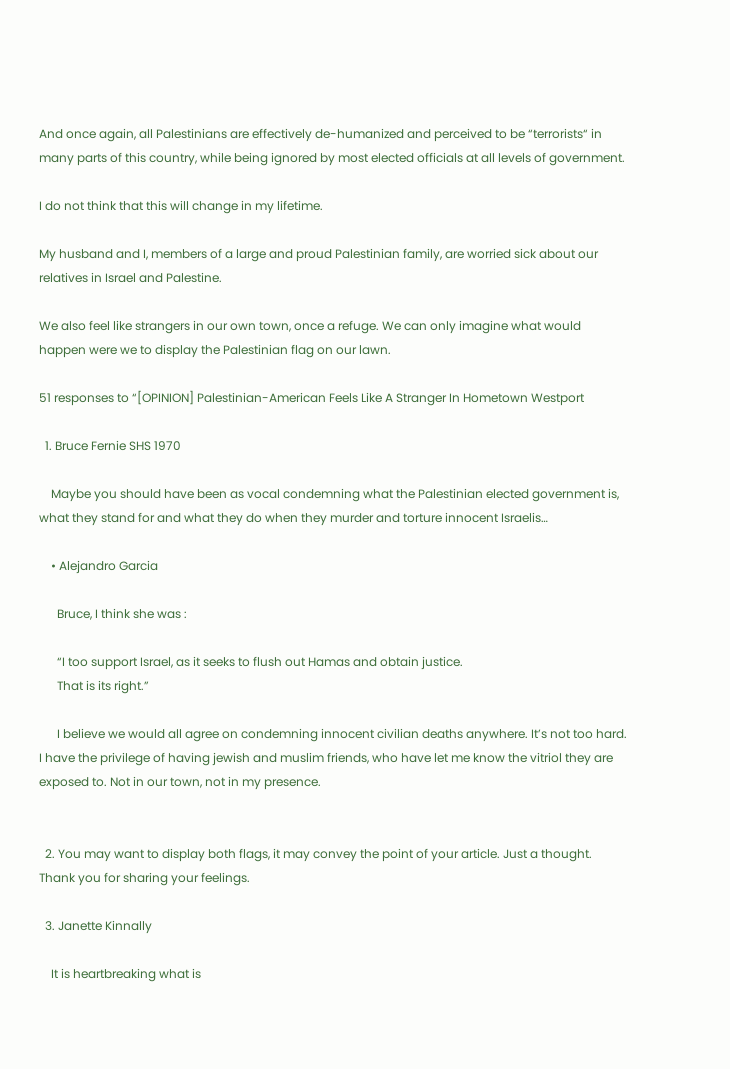And once again, all Palestinians are effectively de-humanized and perceived to be “terrorists“ in many parts of this country, while being ignored by most elected officials at all levels of government.

I do not think that this will change in my lifetime.

My husband and I, members of a large and proud Palestinian family, are worried sick about our relatives in Israel and Palestine.

We also feel like strangers in our own town, once a refuge. We can only imagine what would happen were we to display the Palestinian flag on our lawn.

51 responses to “[OPINION] Palestinian-American Feels Like A Stranger In Hometown Westport

  1. Bruce Fernie SHS 1970

    Maybe you should have been as vocal condemning what the Palestinian elected government is, what they stand for and what they do when they murder and torture innocent Israelis…

    • Alejandro Garcia

      Bruce, I think she was :

      “I too support Israel, as it seeks to flush out Hamas and obtain justice.
      That is its right.”

      I believe we would all agree on condemning innocent civilian deaths anywhere. It’s not too hard. I have the privilege of having jewish and muslim friends, who have let me know the vitriol they are exposed to. Not in our town, not in my presence.


  2. You may want to display both flags, it may convey the point of your article. Just a thought. Thank you for sharing your feelings.

  3. Janette Kinnally

    It is heartbreaking what is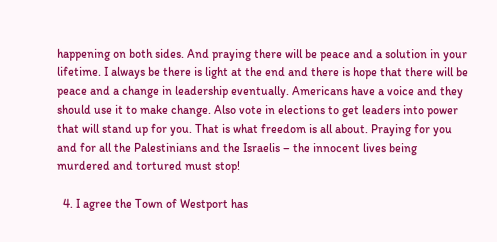happening on both sides. And praying there will be peace and a solution in your lifetime. I always be there is light at the end and there is hope that there will be peace and a change in leadership eventually. Americans have a voice and they should use it to make change. Also vote in elections to get leaders into power that will stand up for you. That is what freedom is all about. Praying for you and for all the Palestinians and the Israelis – the innocent lives being murdered and tortured must stop!

  4. I agree the Town of Westport has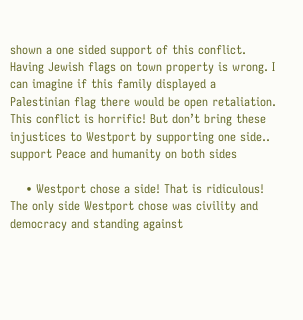shown a one sided support of this conflict. Having Jewish flags on town property is wrong. I can imagine if this family displayed a Palestinian flag there would be open retaliation. This conflict is horrific! But don’t bring these injustices to Westport by supporting one side.. support Peace and humanity on both sides

    • Westport chose a side! That is ridiculous! The only side Westport chose was civility and democracy and standing against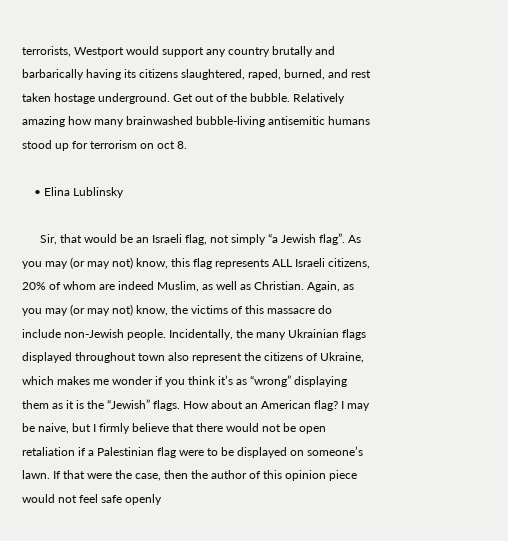terrorists, Westport would support any country brutally and barbarically having its citizens slaughtered, raped, burned, and rest taken hostage underground. Get out of the bubble. Relatively amazing how many brainwashed bubble-living antisemitic humans stood up for terrorism on oct 8.

    • Elina Lublinsky

      Sir, that would be an Israeli flag, not simply “a Jewish flag”. As you may (or may not) know, this flag represents ALL Israeli citizens, 20% of whom are indeed Muslim, as well as Christian. Again, as you may (or may not) know, the victims of this massacre do include non-Jewish people. Incidentally, the many Ukrainian flags displayed throughout town also represent the citizens of Ukraine, which makes me wonder if you think it’s as “wrong” displaying them as it is the “Jewish” flags. How about an American flag? I may be naive, but I firmly believe that there would not be open retaliation if a Palestinian flag were to be displayed on someone’s lawn. If that were the case, then the author of this opinion piece would not feel safe openly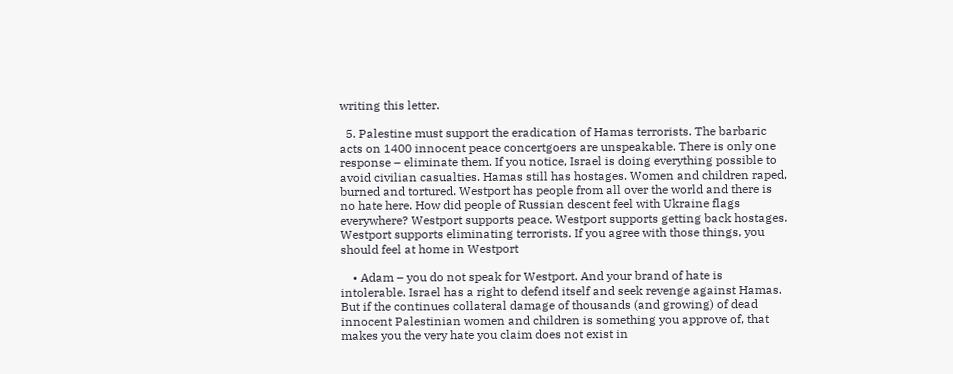writing this letter.

  5. Palestine must support the eradication of Hamas terrorists. The barbaric acts on 1400 innocent peace concertgoers are unspeakable. There is only one response – eliminate them. If you notice, Israel is doing everything possible to avoid civilian casualties. Hamas still has hostages. Women and children raped, burned and tortured. Westport has people from all over the world and there is no hate here. How did people of Russian descent feel with Ukraine flags everywhere? Westport supports peace. Westport supports getting back hostages. Westport supports eliminating terrorists. If you agree with those things, you should feel at home in Westport

    • Adam – you do not speak for Westport. And your brand of hate is intolerable. Israel has a right to defend itself and seek revenge against Hamas. But if the continues collateral damage of thousands (and growing) of dead innocent Palestinian women and children is something you approve of, that makes you the very hate you claim does not exist in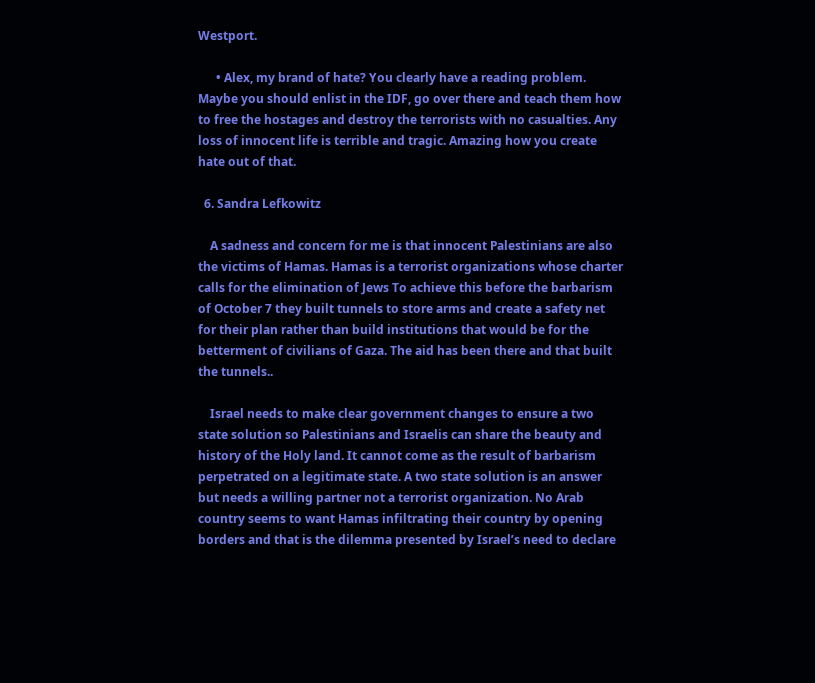Westport.

      • Alex, my brand of hate? You clearly have a reading problem. Maybe you should enlist in the IDF, go over there and teach them how to free the hostages and destroy the terrorists with no casualties. Any loss of innocent life is terrible and tragic. Amazing how you create hate out of that.

  6. Sandra Lefkowitz

    A sadness and concern for me is that innocent Palestinians are also the victims of Hamas. Hamas is a terrorist organizations whose charter calls for the elimination of Jews To achieve this before the barbarism of October 7 they built tunnels to store arms and create a safety net for their plan rather than build institutions that would be for the betterment of civilians of Gaza. The aid has been there and that built the tunnels..

    Israel needs to make clear government changes to ensure a two state solution so Palestinians and Israelis can share the beauty and history of the Holy land. It cannot come as the result of barbarism perpetrated on a legitimate state. A two state solution is an answer but needs a willing partner not a terrorist organization. No Arab country seems to want Hamas infiltrating their country by opening borders and that is the dilemma presented by Israel’s need to declare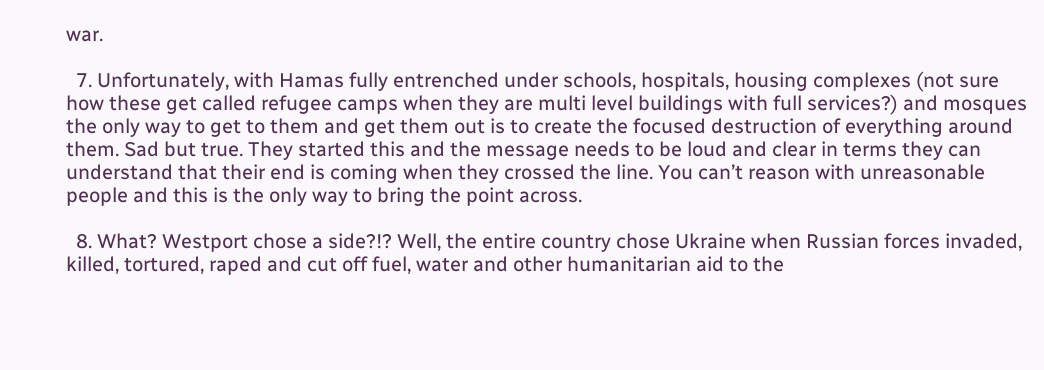war.

  7. Unfortunately, with Hamas fully entrenched under schools, hospitals, housing complexes (not sure how these get called refugee camps when they are multi level buildings with full services?) and mosques the only way to get to them and get them out is to create the focused destruction of everything around them. Sad but true. They started this and the message needs to be loud and clear in terms they can understand that their end is coming when they crossed the line. You can’t reason with unreasonable people and this is the only way to bring the point across.

  8. What? Westport chose a side?!? Well, the entire country chose Ukraine when Russian forces invaded, killed, tortured, raped and cut off fuel, water and other humanitarian aid to the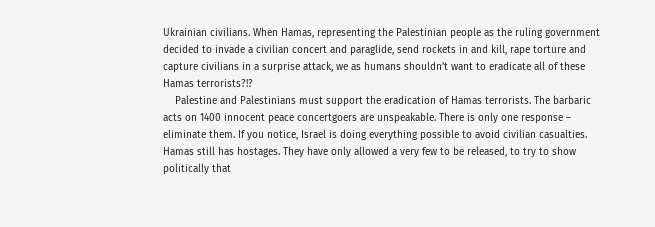Ukrainian civilians. When Hamas, representing the Palestinian people as the ruling government decided to invade a civilian concert and paraglide, send rockets in and kill, rape torture and capture civilians in a surprise attack, we as humans shouldn’t want to eradicate all of these Hamas terrorists?!?
    Palestine and Palestinians must support the eradication of Hamas terrorists. The barbaric acts on 1400 innocent peace concertgoers are unspeakable. There is only one response – eliminate them. If you notice, Israel is doing everything possible to avoid civilian casualties. Hamas still has hostages. They have only allowed a very few to be released, to try to show politically that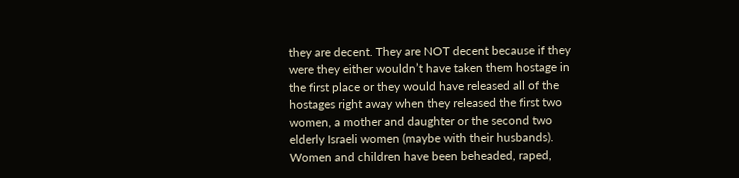they are decent. They are NOT decent because if they were they either wouldn’t have taken them hostage in the first place or they would have released all of the hostages right away when they released the first two women, a mother and daughter or the second two elderly Israeli women (maybe with their husbands). Women and children have been beheaded, raped,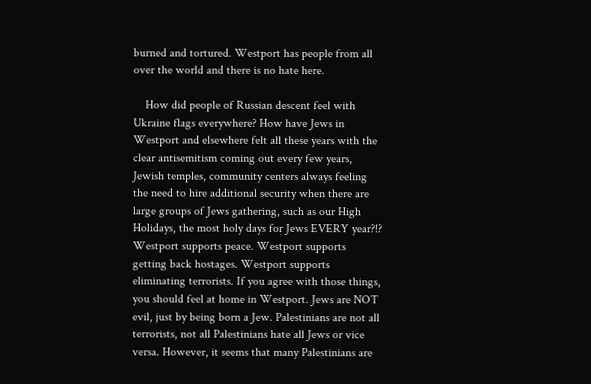burned and tortured. Westport has people from all over the world and there is no hate here.

    How did people of Russian descent feel with Ukraine flags everywhere? How have Jews in Westport and elsewhere felt all these years with the clear antisemitism coming out every few years, Jewish temples, community centers always feeling the need to hire additional security when there are large groups of Jews gathering, such as our High Holidays, the most holy days for Jews EVERY year?!? Westport supports peace. Westport supports getting back hostages. Westport supports eliminating terrorists. If you agree with those things, you should feel at home in Westport. Jews are NOT evil, just by being born a Jew. Palestinians are not all terrorists, not all Palestinians hate all Jews or vice versa. However, it seems that many Palestinians are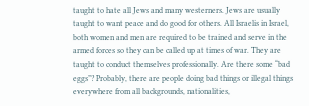taught to hate all Jews and many westerners. Jews are usually taught to want peace and do good for others. All Israelis in Israel, both women and men are required to be trained and serve in the armed forces so they can be called up at times of war. They are taught to conduct themselves professionally. Are there some “bad eggs”? Probably, there are people doing bad things or illegal things everywhere from all backgrounds, nationalities,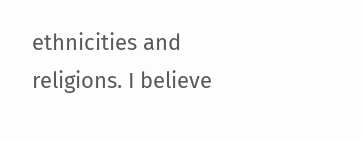ethnicities and religions. I believe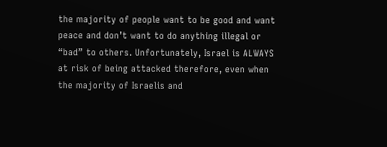the majority of people want to be good and want peace and don’t want to do anything illegal or “bad” to others. Unfortunately, Israel is ALWAYS at risk of being attacked therefore, even when the majority of Israelis and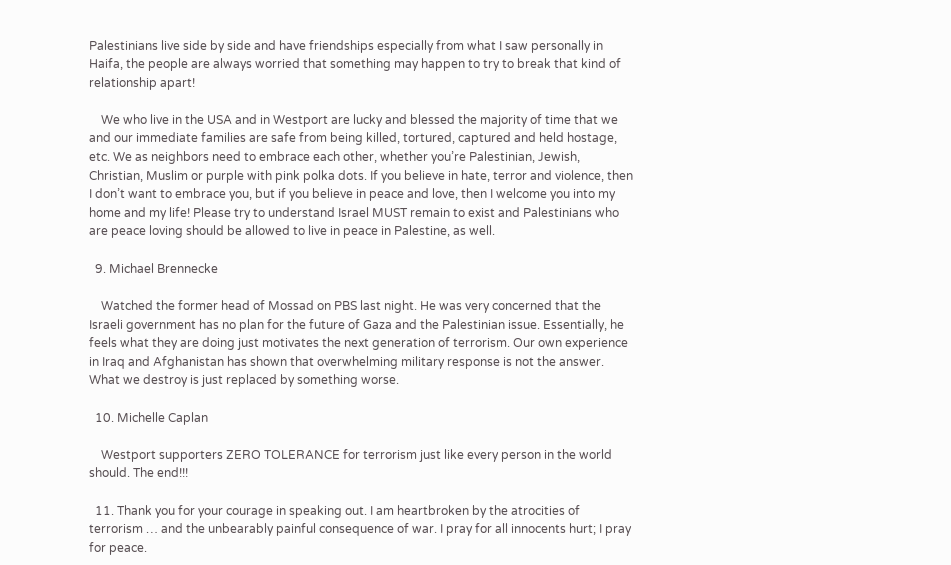Palestinians live side by side and have friendships especially from what I saw personally in Haifa, the people are always worried that something may happen to try to break that kind of relationship apart!

    We who live in the USA and in Westport are lucky and blessed the majority of time that we and our immediate families are safe from being killed, tortured, captured and held hostage, etc. We as neighbors need to embrace each other, whether you’re Palestinian, Jewish, Christian, Muslim or purple with pink polka dots. If you believe in hate, terror and violence, then I don’t want to embrace you, but if you believe in peace and love, then I welcome you into my home and my life! Please try to understand Israel MUST remain to exist and Palestinians who are peace loving should be allowed to live in peace in Palestine, as well.

  9. Michael Brennecke

    Watched the former head of Mossad on PBS last night. He was very concerned that the Israeli government has no plan for the future of Gaza and the Palestinian issue. Essentially, he feels what they are doing just motivates the next generation of terrorism. Our own experience in Iraq and Afghanistan has shown that overwhelming military response is not the answer. What we destroy is just replaced by something worse.

  10. Michelle Caplan

    Westport supporters ZERO TOLERANCE for terrorism just like every person in the world should. The end!!!

  11. Thank you for your courage in speaking out. I am heartbroken by the atrocities of terrorism … and the unbearably painful consequence of war. I pray for all innocents hurt; I pray for peace.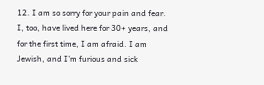12. I am so sorry for your pain and fear. I, too, have lived here for 30+ years, and for the first time, I am afraid. I am Jewish, and I’m furious and sick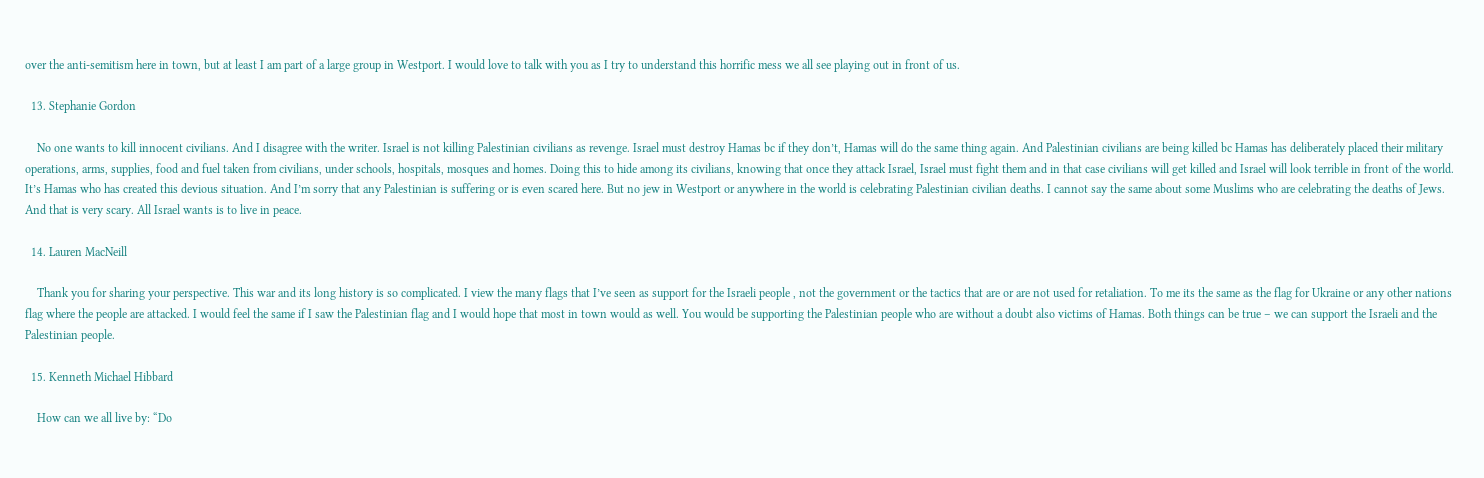over the anti-semitism here in town, but at least I am part of a large group in Westport. I would love to talk with you as I try to understand this horrific mess we all see playing out in front of us.

  13. Stephanie Gordon

    No one wants to kill innocent civilians. And I disagree with the writer. Israel is not killing Palestinian civilians as revenge. Israel must destroy Hamas bc if they don’t, Hamas will do the same thing again. And Palestinian civilians are being killed bc Hamas has deliberately placed their military operations, arms, supplies, food and fuel taken from civilians, under schools, hospitals, mosques and homes. Doing this to hide among its civilians, knowing that once they attack Israel, Israel must fight them and in that case civilians will get killed and Israel will look terrible in front of the world. It’s Hamas who has created this devious situation. And I’m sorry that any Palestinian is suffering or is even scared here. But no jew in Westport or anywhere in the world is celebrating Palestinian civilian deaths. I cannot say the same about some Muslims who are celebrating the deaths of Jews. And that is very scary. All Israel wants is to live in peace.

  14. Lauren MacNeill

    Thank you for sharing your perspective. This war and its long history is so complicated. I view the many flags that I’ve seen as support for the Israeli people , not the government or the tactics that are or are not used for retaliation. To me its the same as the flag for Ukraine or any other nations flag where the people are attacked. I would feel the same if I saw the Palestinian flag and I would hope that most in town would as well. You would be supporting the Palestinian people who are without a doubt also victims of Hamas. Both things can be true – we can support the Israeli and the Palestinian people.

  15. Kenneth Michael Hibbard

    How can we all live by: “Do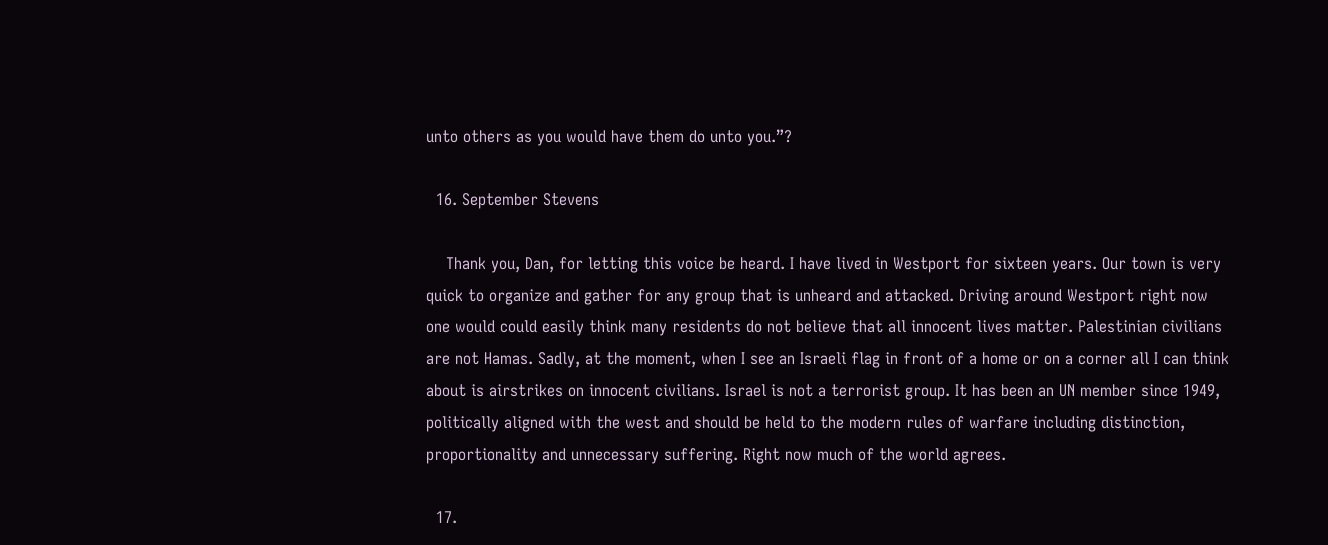unto others as you would have them do unto you.”?

  16. September Stevens

    Thank you, Dan, for letting this voice be heard. I have lived in Westport for sixteen years. Our town is very quick to organize and gather for any group that is unheard and attacked. Driving around Westport right now one would could easily think many residents do not believe that all innocent lives matter. Palestinian civilians are not Hamas. Sadly, at the moment, when I see an Israeli flag in front of a home or on a corner all I can think about is airstrikes on innocent civilians. Israel is not a terrorist group. It has been an UN member since 1949, politically aligned with the west and should be held to the modern rules of warfare including distinction, proportionality and unnecessary suffering. Right now much of the world agrees.

  17.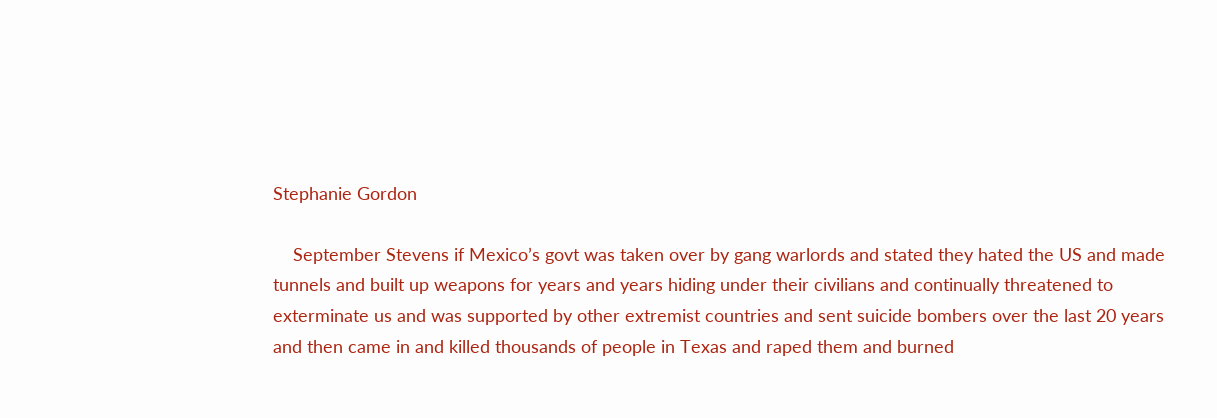Stephanie Gordon

    September Stevens if Mexico’s govt was taken over by gang warlords and stated they hated the US and made tunnels and built up weapons for years and years hiding under their civilians and continually threatened to exterminate us and was supported by other extremist countries and sent suicide bombers over the last 20 years and then came in and killed thousands of people in Texas and raped them and burned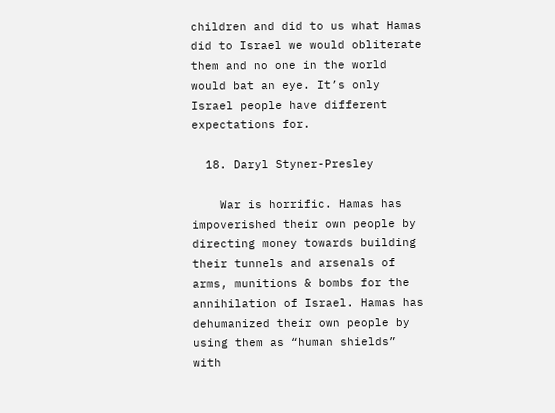children and did to us what Hamas did to Israel we would obliterate them and no one in the world would bat an eye. It’s only Israel people have different expectations for.

  18. Daryl Styner-Presley

    War is horrific. Hamas has impoverished their own people by directing money towards building their tunnels and arsenals of arms, munitions & bombs for the annihilation of Israel. Hamas has dehumanized their own people by using them as “human shields” with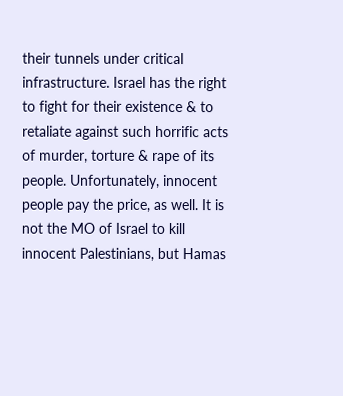their tunnels under critical infrastructure. Israel has the right to fight for their existence & to retaliate against such horrific acts of murder, torture & rape of its people. Unfortunately, innocent people pay the price, as well. It is not the MO of Israel to kill innocent Palestinians, but Hamas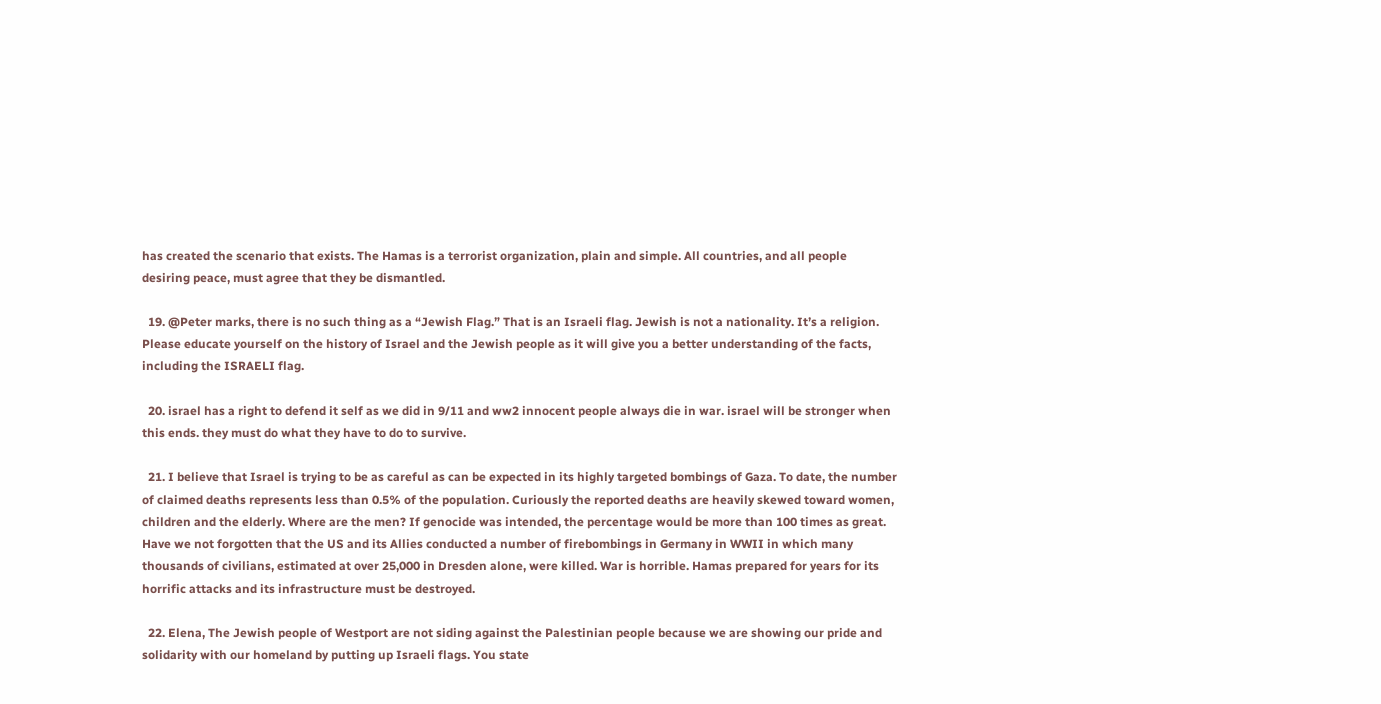has created the scenario that exists. The Hamas is a terrorist organization, plain and simple. All countries, and all people desiring peace, must agree that they be dismantled.

  19. @Peter marks, there is no such thing as a “Jewish Flag.” That is an Israeli flag. Jewish is not a nationality. It’s a religion. Please educate yourself on the history of Israel and the Jewish people as it will give you a better understanding of the facts, including the ISRAELI flag.

  20. israel has a right to defend it self as we did in 9/11 and ww2 innocent people always die in war. israel will be stronger when this ends. they must do what they have to do to survive.

  21. I believe that Israel is trying to be as careful as can be expected in its highly targeted bombings of Gaza. To date, the number of claimed deaths represents less than 0.5% of the population. Curiously the reported deaths are heavily skewed toward women, children and the elderly. Where are the men? If genocide was intended, the percentage would be more than 100 times as great. Have we not forgotten that the US and its Allies conducted a number of firebombings in Germany in WWII in which many thousands of civilians, estimated at over 25,000 in Dresden alone, were killed. War is horrible. Hamas prepared for years for its horrific attacks and its infrastructure must be destroyed.

  22. Elena, The Jewish people of Westport are not siding against the Palestinian people because we are showing our pride and solidarity with our homeland by putting up Israeli flags. You state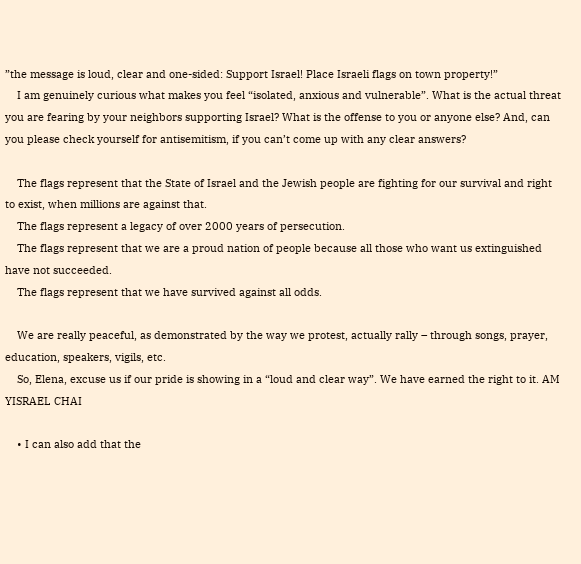”the message is loud, clear and one-sided: Support Israel! Place Israeli flags on town property!”
    I am genuinely curious what makes you feel “isolated, anxious and vulnerable”. What is the actual threat you are fearing by your neighbors supporting Israel? What is the offense to you or anyone else? And, can you please check yourself for antisemitism, if you can’t come up with any clear answers?

    The flags represent that the State of Israel and the Jewish people are fighting for our survival and right to exist, when millions are against that.
    The flags represent a legacy of over 2000 years of persecution.
    The flags represent that we are a proud nation of people because all those who want us extinguished have not succeeded.
    The flags represent that we have survived against all odds.

    We are really peaceful, as demonstrated by the way we protest, actually rally – through songs, prayer, education, speakers, vigils, etc.
    So, Elena, excuse us if our pride is showing in a “loud and clear way”. We have earned the right to it. AM YISRAEL CHAI

    • I can also add that the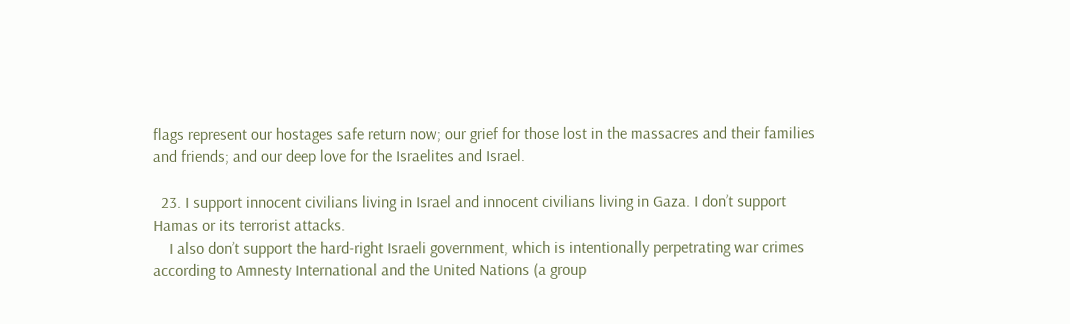flags represent our hostages safe return now; our grief for those lost in the massacres and their families and friends; and our deep love for the Israelites and Israel.

  23. I support innocent civilians living in Israel and innocent civilians living in Gaza. I don’t support Hamas or its terrorist attacks.
    I also don’t support the hard-right Israeli government, which is intentionally perpetrating war crimes according to Amnesty International and the United Nations (a group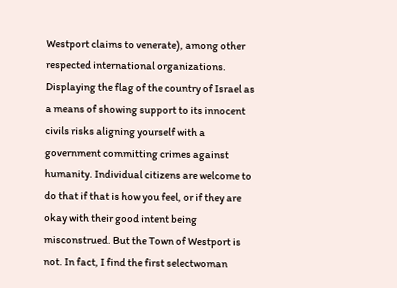Westport claims to venerate), among other respected international organizations. Displaying the flag of the country of Israel as a means of showing support to its innocent civils risks aligning yourself with a government committing crimes against humanity. Individual citizens are welcome to do that if that is how you feel, or if they are okay with their good intent being misconstrued. But the Town of Westport is not. In fact, I find the first selectwoman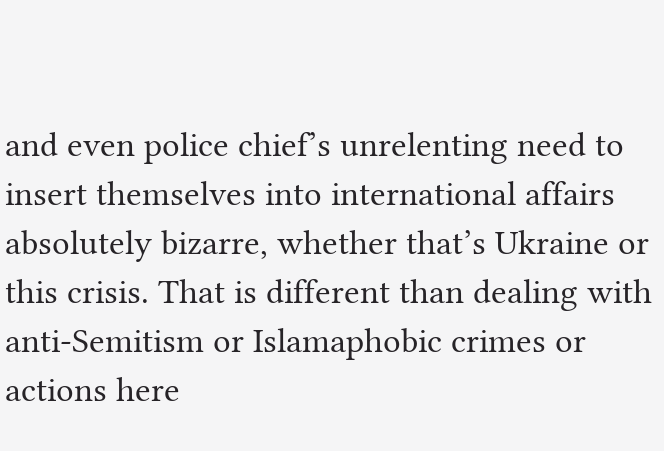and even police chief’s unrelenting need to insert themselves into international affairs absolutely bizarre, whether that’s Ukraine or this crisis. That is different than dealing with anti-Semitism or Islamaphobic crimes or actions here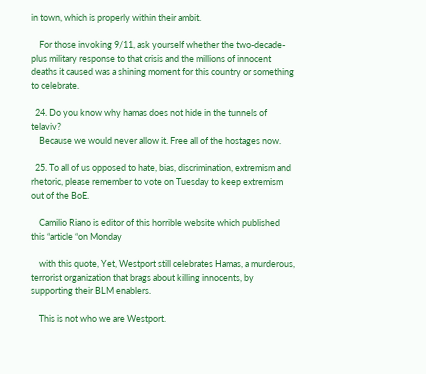in town, which is properly within their ambit.

    For those invoking 9/11, ask yourself whether the two-decade-plus military response to that crisis and the millions of innocent deaths it caused was a shining moment for this country or something to celebrate.

  24. Do you know why hamas does not hide in the tunnels of telaviv?
    Because we would never allow it. Free all of the hostages now.

  25. To all of us opposed to hate, bias, discrimination, extremism and rhetoric, please remember to vote on Tuesday to keep extremism out of the BoE.

    Camilio Riano is editor of this horrible website which published this “article “on Monday

    with this quote, Yet, Westport still celebrates Hamas, a murderous, terrorist organization that brags about killing innocents, by supporting their BLM enablers.

    This is not who we are Westport.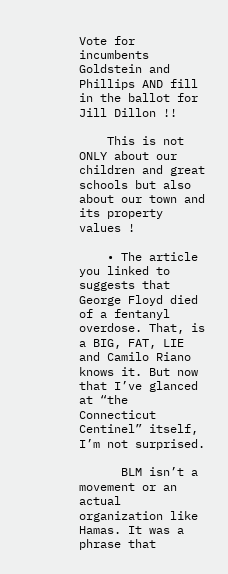Vote for incumbents Goldstein and Phillips AND fill in the ballot for Jill Dillon !!

    This is not ONLY about our children and great schools but also about our town and its property values !

    • The article you linked to suggests that George Floyd died of a fentanyl overdose. That, is a BIG, FAT, LIE and Camilo Riano knows it. But now that I’ve glanced at “the Connecticut Centinel” itself, I’m not surprised.

      BLM isn’t a movement or an actual organization like Hamas. It was a phrase that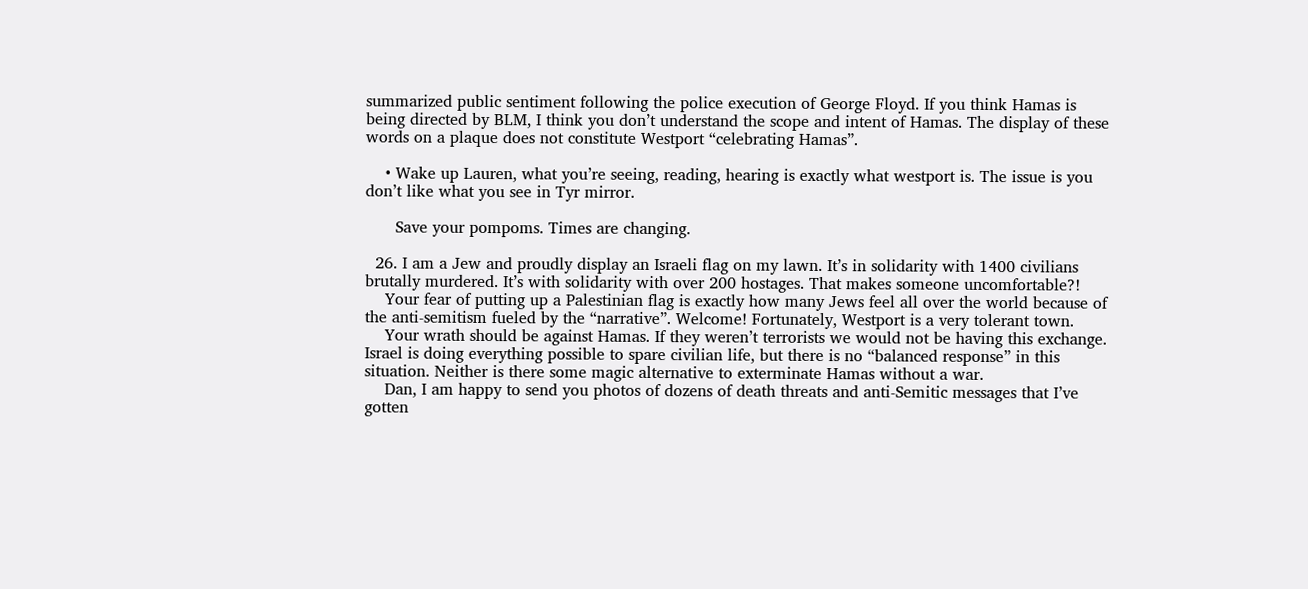summarized public sentiment following the police execution of George Floyd. If you think Hamas is being directed by BLM, I think you don’t understand the scope and intent of Hamas. The display of these words on a plaque does not constitute Westport “celebrating Hamas”.

    • Wake up Lauren, what you’re seeing, reading, hearing is exactly what westport is. The issue is you don’t like what you see in Tyr mirror.

      Save your pompoms. Times are changing.

  26. I am a Jew and proudly display an Israeli flag on my lawn. It’s in solidarity with 1400 civilians brutally murdered. It’s with solidarity with over 200 hostages. That makes someone uncomfortable?!
    Your fear of putting up a Palestinian flag is exactly how many Jews feel all over the world because of the anti-semitism fueled by the “narrative”. Welcome! Fortunately, Westport is a very tolerant town.
    Your wrath should be against Hamas. If they weren’t terrorists we would not be having this exchange. Israel is doing everything possible to spare civilian life, but there is no “balanced response” in this situation. Neither is there some magic alternative to exterminate Hamas without a war.
    Dan, I am happy to send you photos of dozens of death threats and anti-Semitic messages that I’ve gotten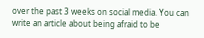over the past 3 weeks on social media. You can write an article about being afraid to be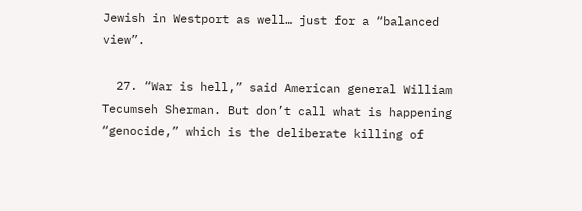Jewish in Westport as well… just for a “balanced view”.

  27. “War is hell,” said American general William Tecumseh Sherman. But don’t call what is happening “genocide,” which is the deliberate killing of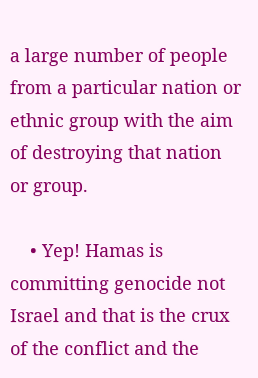a large number of people from a particular nation or ethnic group with the aim of destroying that nation or group.

    • Yep! Hamas is committing genocide not Israel and that is the crux of the conflict and the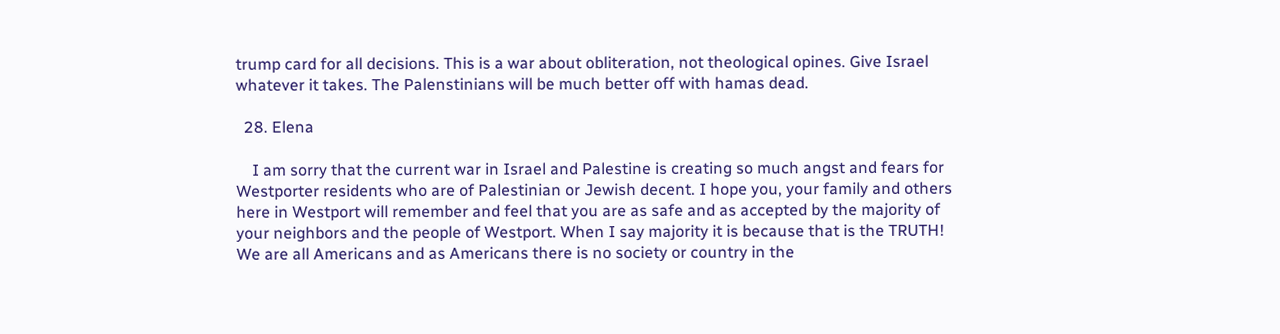trump card for all decisions. This is a war about obliteration, not theological opines. Give Israel whatever it takes. The Palenstinians will be much better off with hamas dead.

  28. Elena

    I am sorry that the current war in Israel and Palestine is creating so much angst and fears for Westporter residents who are of Palestinian or Jewish decent. I hope you, your family and others here in Westport will remember and feel that you are as safe and as accepted by the majority of your neighbors and the people of Westport. When I say majority it is because that is the TRUTH! We are all Americans and as Americans there is no society or country in the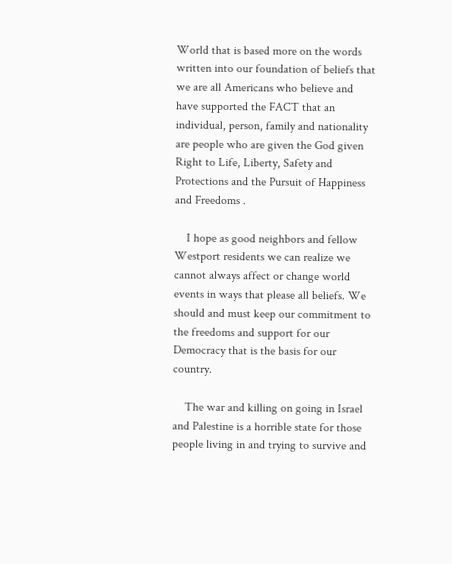World that is based more on the words written into our foundation of beliefs that we are all Americans who believe and have supported the FACT that an individual, person, family and nationality are people who are given the God given Right to Life, Liberty, Safety and Protections and the Pursuit of Happiness and Freedoms .

    I hope as good neighbors and fellow Westport residents we can realize we cannot always affect or change world events in ways that please all beliefs. We should and must keep our commitment to the freedoms and support for our Democracy that is the basis for our country.

    The war and killing on going in Israel and Palestine is a horrible state for those people living in and trying to survive and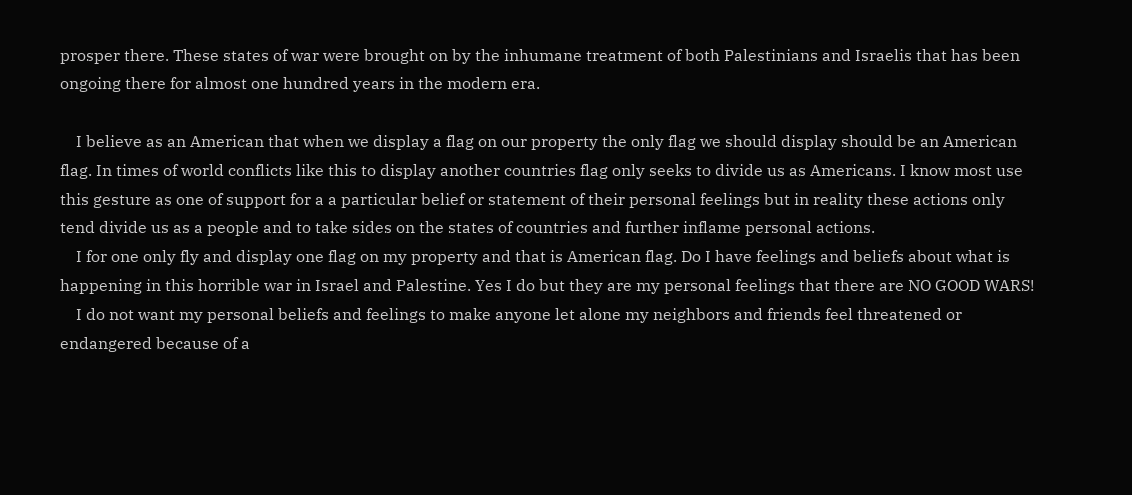prosper there. These states of war were brought on by the inhumane treatment of both Palestinians and Israelis that has been ongoing there for almost one hundred years in the modern era.

    I believe as an American that when we display a flag on our property the only flag we should display should be an American flag. In times of world conflicts like this to display another countries flag only seeks to divide us as Americans. I know most use this gesture as one of support for a a particular belief or statement of their personal feelings but in reality these actions only tend divide us as a people and to take sides on the states of countries and further inflame personal actions.
    I for one only fly and display one flag on my property and that is American flag. Do I have feelings and beliefs about what is happening in this horrible war in Israel and Palestine. Yes I do but they are my personal feelings that there are NO GOOD WARS!
    I do not want my personal beliefs and feelings to make anyone let alone my neighbors and friends feel threatened or endangered because of a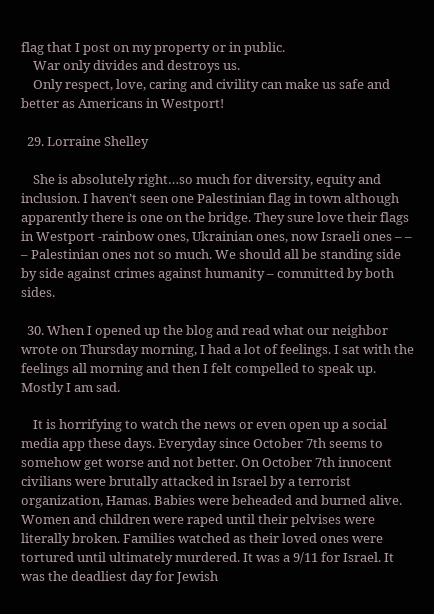flag that I post on my property or in public.
    War only divides and destroys us.
    Only respect, love, caring and civility can make us safe and better as Americans in Westport!

  29. Lorraine Shelley

    She is absolutely right…so much for diversity, equity and inclusion. I haven’t seen one Palestinian flag in town although apparently there is one on the bridge. They sure love their flags in Westport -rainbow ones, Ukrainian ones, now Israeli ones – – – Palestinian ones not so much. We should all be standing side by side against crimes against humanity – committed by both sides.

  30. When I opened up the blog and read what our neighbor wrote on Thursday morning, I had a lot of feelings. I sat with the feelings all morning and then I felt compelled to speak up. Mostly I am sad.

    It is horrifying to watch the news or even open up a social media app these days. Everyday since October 7th seems to somehow get worse and not better. On October 7th innocent civilians were brutally attacked in Israel by a terrorist organization, Hamas. Babies were beheaded and burned alive. Women and children were raped until their pelvises were literally broken. Families watched as their loved ones were tortured until ultimately murdered. It was a 9/11 for Israel. It was the deadliest day for Jewish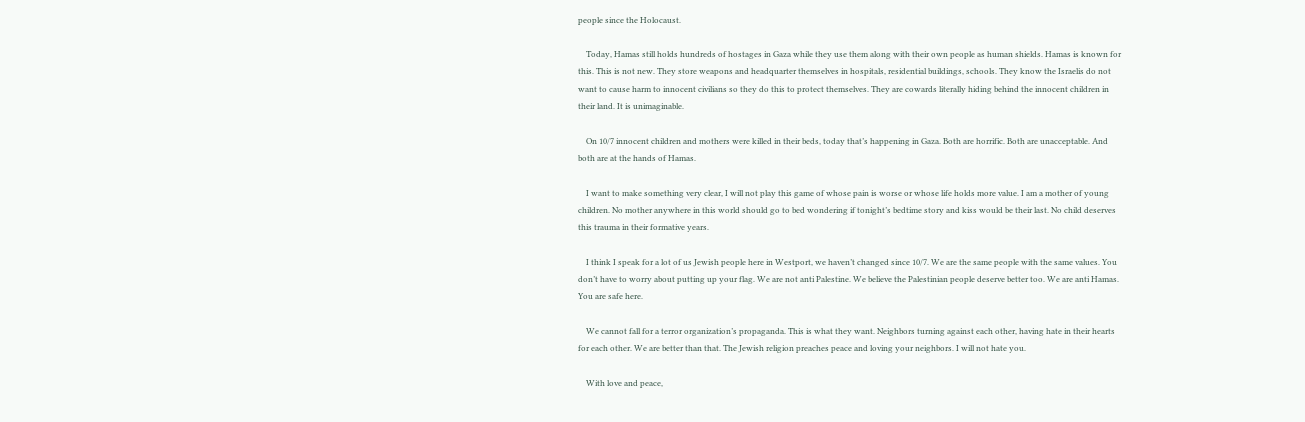people since the Holocaust.

    Today, Hamas still holds hundreds of hostages in Gaza while they use them along with their own people as human shields. Hamas is known for this. This is not new. They store weapons and headquarter themselves in hospitals, residential buildings, schools. They know the Israelis do not want to cause harm to innocent civilians so they do this to protect themselves. They are cowards literally hiding behind the innocent children in their land. It is unimaginable.

    On 10/7 innocent children and mothers were killed in their beds, today that’s happening in Gaza. Both are horrific. Both are unacceptable. And both are at the hands of Hamas.

    I want to make something very clear, I will not play this game of whose pain is worse or whose life holds more value. I am a mother of young children. No mother anywhere in this world should go to bed wondering if tonight’s bedtime story and kiss would be their last. No child deserves this trauma in their formative years.

    I think I speak for a lot of us Jewish people here in Westport, we haven’t changed since 10/7. We are the same people with the same values. You don’t have to worry about putting up your flag. We are not anti Palestine. We believe the Palestinian people deserve better too. We are anti Hamas. You are safe here.

    We cannot fall for a terror organization’s propaganda. This is what they want. Neighbors turning against each other, having hate in their hearts for each other. We are better than that. The Jewish religion preaches peace and loving your neighbors. I will not hate you.

    With love and peace,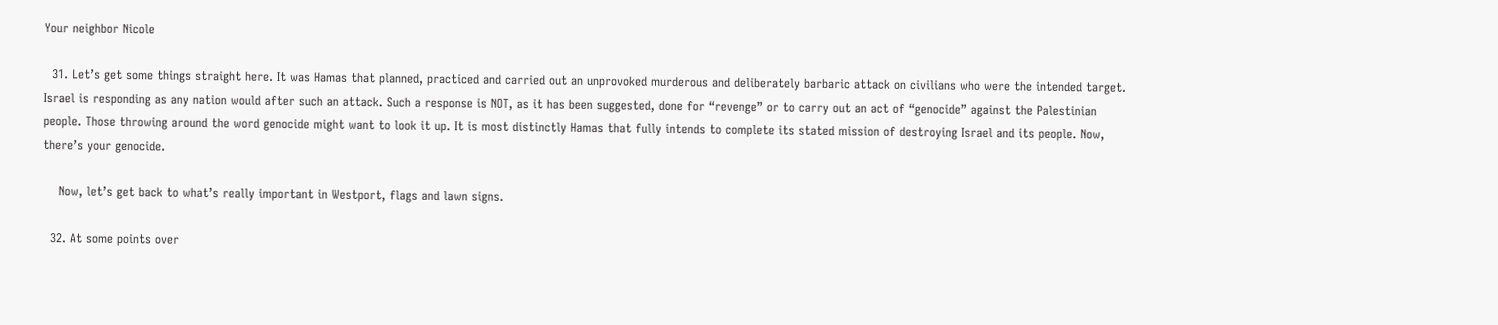Your neighbor Nicole

  31. Let’s get some things straight here. It was Hamas that planned, practiced and carried out an unprovoked murderous and deliberately barbaric attack on civilians who were the intended target. Israel is responding as any nation would after such an attack. Such a response is NOT, as it has been suggested, done for “revenge” or to carry out an act of “genocide” against the Palestinian people. Those throwing around the word genocide might want to look it up. It is most distinctly Hamas that fully intends to complete its stated mission of destroying Israel and its people. Now, there’s your genocide.

    Now, let’s get back to what’s really important in Westport, flags and lawn signs.

  32. At some points over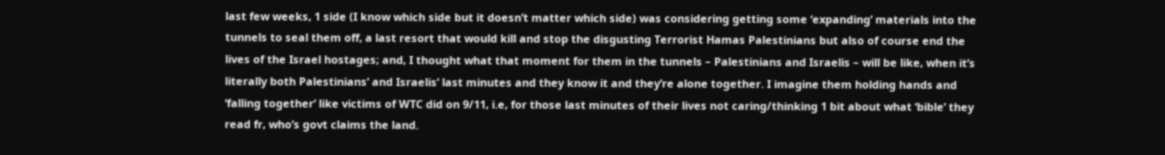last few weeks, 1 side (I know which side but it doesn’t matter which side) was considering getting some ‘expanding’ materials into the tunnels to seal them off, a last resort that would kill and stop the disgusting Terrorist Hamas Palestinians but also of course end the lives of the Israel hostages; and, I thought what that moment for them in the tunnels – Palestinians and Israelis – will be like, when it’s literally both Palestinians’ and Israelis’ last minutes and they know it and they’re alone together. I imagine them holding hands and ‘falling together’ like victims of WTC did on 9/11, i.e, for those last minutes of their lives not caring/thinking 1 bit about what ‘bible’ they read fr, who’s govt claims the land.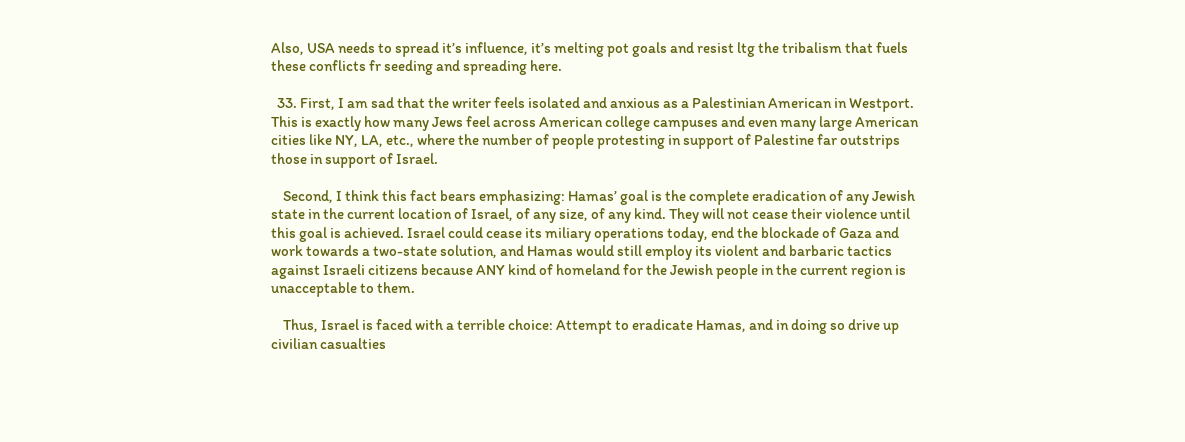Also, USA needs to spread it’s influence, it’s melting pot goals and resist ltg the tribalism that fuels these conflicts fr seeding and spreading here.

  33. First, I am sad that the writer feels isolated and anxious as a Palestinian American in Westport. This is exactly how many Jews feel across American college campuses and even many large American cities like NY, LA, etc., where the number of people protesting in support of Palestine far outstrips those in support of Israel.

    Second, I think this fact bears emphasizing: Hamas’ goal is the complete eradication of any Jewish state in the current location of Israel, of any size, of any kind. They will not cease their violence until this goal is achieved. Israel could cease its miliary operations today, end the blockade of Gaza and work towards a two-state solution, and Hamas would still employ its violent and barbaric tactics against Israeli citizens because ANY kind of homeland for the Jewish people in the current region is unacceptable to them.

    Thus, Israel is faced with a terrible choice: Attempt to eradicate Hamas, and in doing so drive up civilian casualties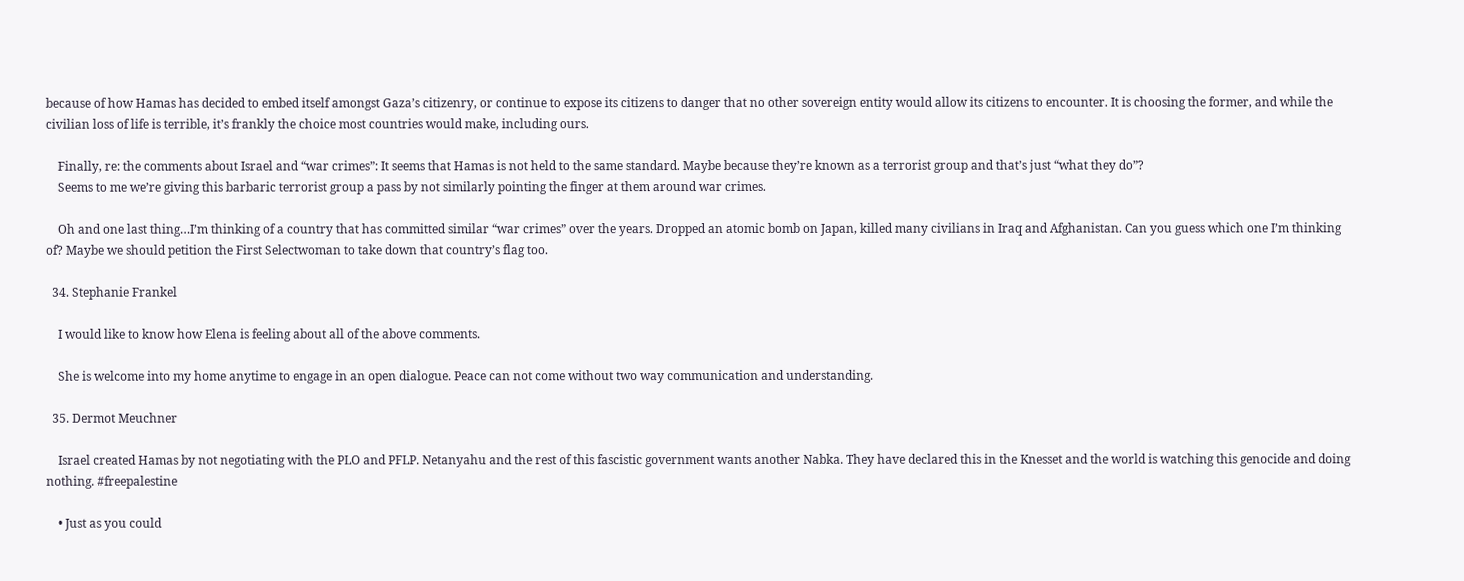because of how Hamas has decided to embed itself amongst Gaza’s citizenry, or continue to expose its citizens to danger that no other sovereign entity would allow its citizens to encounter. It is choosing the former, and while the civilian loss of life is terrible, it’s frankly the choice most countries would make, including ours.

    Finally, re: the comments about Israel and “war crimes”: It seems that Hamas is not held to the same standard. Maybe because they’re known as a terrorist group and that’s just “what they do”?
    Seems to me we’re giving this barbaric terrorist group a pass by not similarly pointing the finger at them around war crimes.

    Oh and one last thing…I’m thinking of a country that has committed similar “war crimes” over the years. Dropped an atomic bomb on Japan, killed many civilians in Iraq and Afghanistan. Can you guess which one I’m thinking of? Maybe we should petition the First Selectwoman to take down that country’s flag too.

  34. Stephanie Frankel

    I would like to know how Elena is feeling about all of the above comments.

    She is welcome into my home anytime to engage in an open dialogue. Peace can not come without two way communication and understanding.

  35. Dermot Meuchner

    Israel created Hamas by not negotiating with the PLO and PFLP. Netanyahu and the rest of this fascistic government wants another Nabka. They have declared this in the Knesset and the world is watching this genocide and doing nothing. #freepalestine

    • Just as you could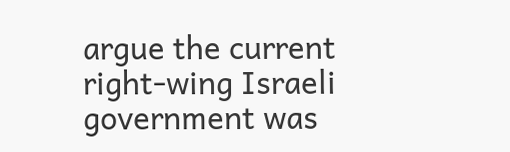argue the current right-wing Israeli government was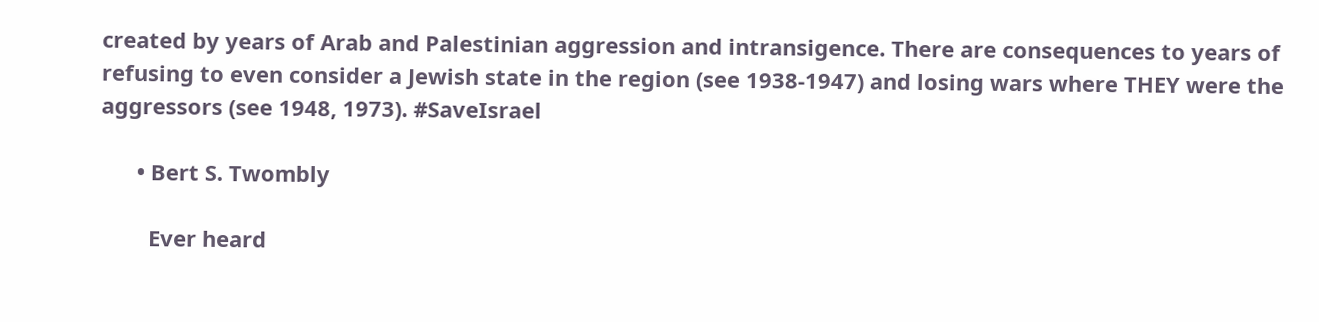created by years of Arab and Palestinian aggression and intransigence. There are consequences to years of refusing to even consider a Jewish state in the region (see 1938-1947) and losing wars where THEY were the aggressors (see 1948, 1973). #SaveIsrael

      • Bert S. Twombly

        Ever heard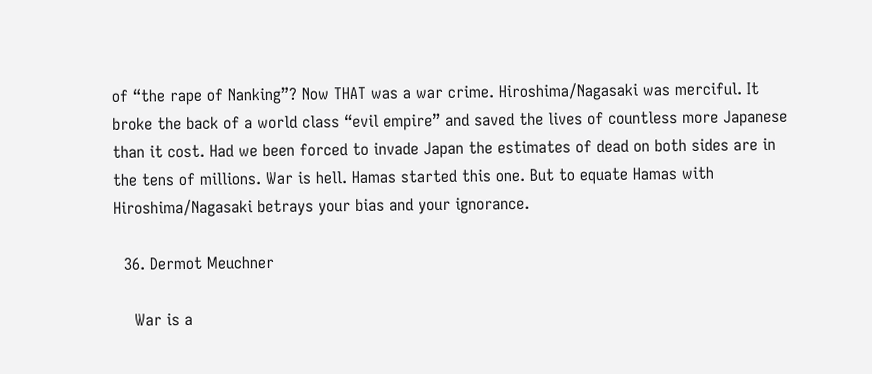of “the rape of Nanking”? Now THAT was a war crime. Hiroshima/Nagasaki was merciful. It broke the back of a world class “evil empire” and saved the lives of countless more Japanese than it cost. Had we been forced to invade Japan the estimates of dead on both sides are in the tens of millions. War is hell. Hamas started this one. But to equate Hamas with Hiroshima/Nagasaki betrays your bias and your ignorance.

  36. Dermot Meuchner

    War is a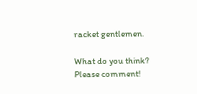racket gentlemen.

What do you think? Please comment!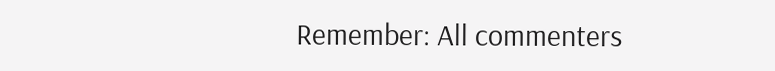Remember: All commenters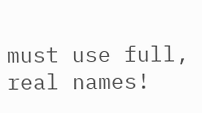must use full, real names!